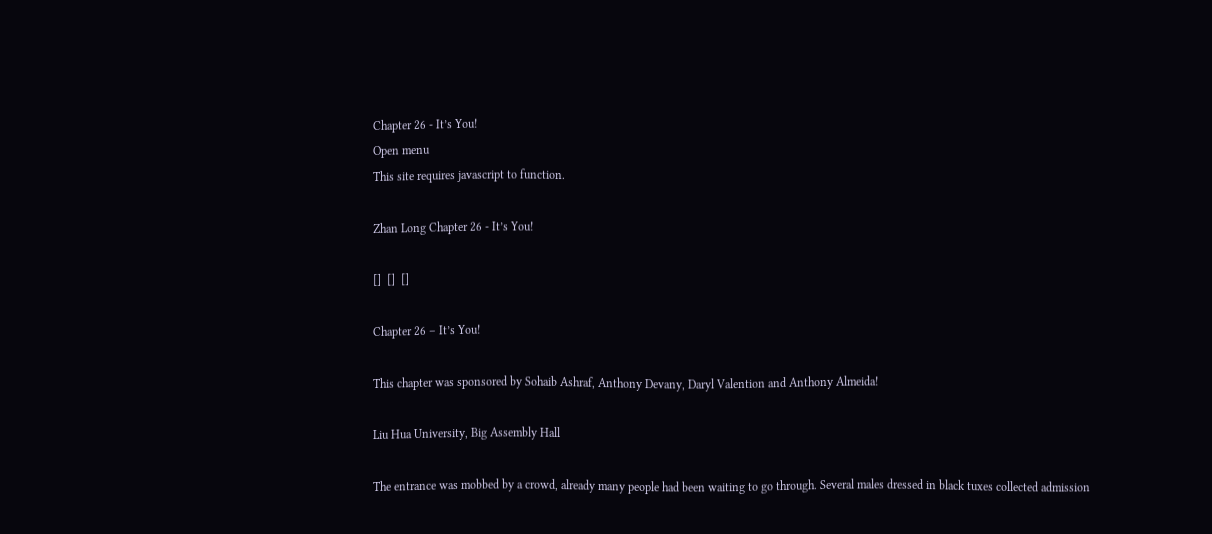Chapter 26 - It’s You!
Open menu
This site requires javascript to function.

Zhan Long Chapter 26 - It’s You!

[]  []  []

Chapter 26 – It’s You!

This chapter was sponsored by Sohaib Ashraf, Anthony Devany, Daryl Valention and Anthony Almeida!

Liu Hua University, Big Assembly Hall

The entrance was mobbed by a crowd, already many people had been waiting to go through. Several males dressed in black tuxes collected admission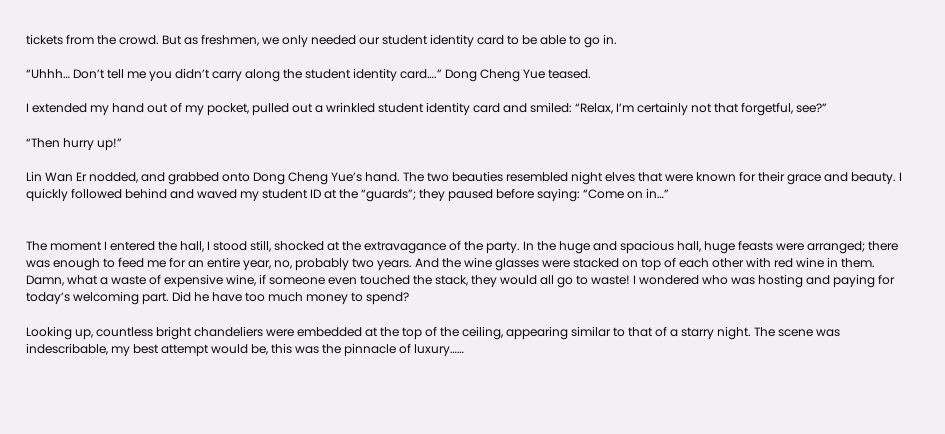tickets from the crowd. But as freshmen, we only needed our student identity card to be able to go in.

“Uhhh… Don’t tell me you didn’t carry along the student identity card….” Dong Cheng Yue teased.

I extended my hand out of my pocket, pulled out a wrinkled student identity card and smiled: “Relax, I’m certainly not that forgetful, see?”

“Then hurry up!”

Lin Wan Er nodded, and grabbed onto Dong Cheng Yue’s hand. The two beauties resembled night elves that were known for their grace and beauty. I quickly followed behind and waved my student ID at the “guards”; they paused before saying: “Come on in…”


The moment I entered the hall, I stood still, shocked at the extravagance of the party. In the huge and spacious hall, huge feasts were arranged; there was enough to feed me for an entire year, no, probably two years. And the wine glasses were stacked on top of each other with red wine in them. Damn, what a waste of expensive wine, if someone even touched the stack, they would all go to waste! I wondered who was hosting and paying for today’s welcoming part. Did he have too much money to spend?

Looking up, countless bright chandeliers were embedded at the top of the ceiling, appearing similar to that of a starry night. The scene was indescribable, my best attempt would be, this was the pinnacle of luxury……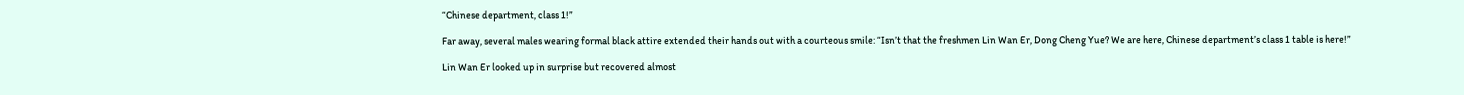“Chinese department, class 1!”

Far away, several males wearing formal black attire extended their hands out with a courteous smile: “Isn’t that the freshmen Lin Wan Er, Dong Cheng Yue? We are here, Chinese department’s class 1 table is here!”

Lin Wan Er looked up in surprise but recovered almost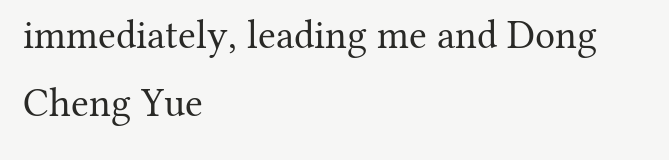immediately, leading me and Dong Cheng Yue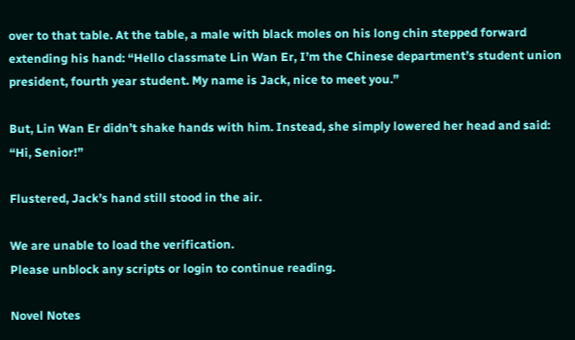over to that table. At the table, a male with black moles on his long chin stepped forward extending his hand: “Hello classmate Lin Wan Er, I’m the Chinese department’s student union president, fourth year student. My name is Jack, nice to meet you.”

But, Lin Wan Er didn’t shake hands with him. Instead, she simply lowered her head and said: “Hi, Senior!”

Flustered, Jack’s hand still stood in the air.

We are unable to load the verification.
Please unblock any scripts or login to continue reading.

Novel Notes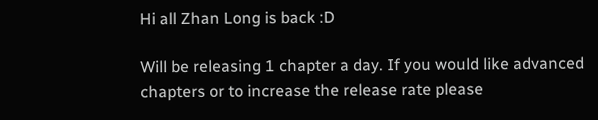Hi all Zhan Long is back :D

Will be releasing 1 chapter a day. If you would like advanced chapters or to increase the release rate please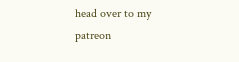head over to my patreon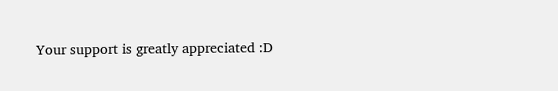Your support is greatly appreciated :D